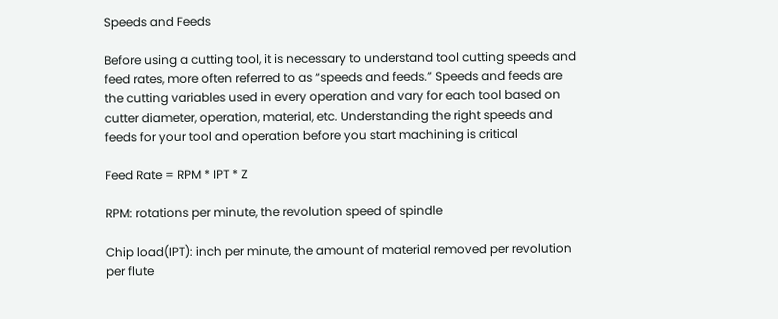Speeds and Feeds

Before using a cutting tool, it is necessary to understand tool cutting speeds and feed rates, more often referred to as “speeds and feeds.” Speeds and feeds are the cutting variables used in every operation and vary for each tool based on cutter diameter, operation, material, etc. Understanding the right speeds and feeds for your tool and operation before you start machining is critical

Feed Rate = RPM * IPT * Z

RPM: rotations per minute, the revolution speed of spindle

Chip load(IPT): inch per minute, the amount of material removed per revolution per flute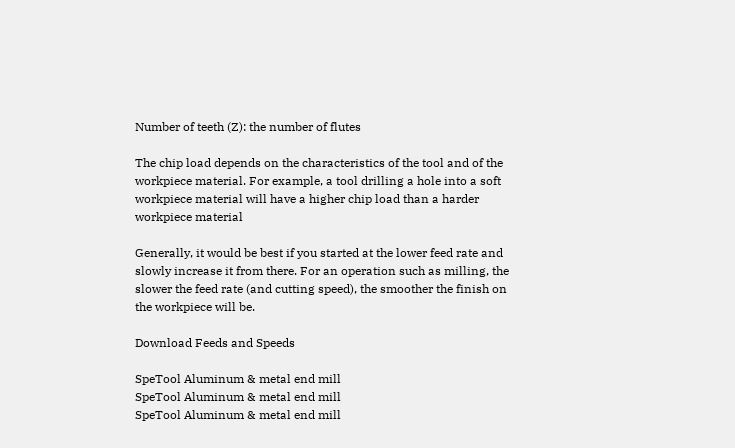Number of teeth (Z): the number of flutes

The chip load depends on the characteristics of the tool and of the workpiece material. For example, a tool drilling a hole into a soft workpiece material will have a higher chip load than a harder workpiece material

Generally, it would be best if you started at the lower feed rate and slowly increase it from there. For an operation such as milling, the slower the feed rate (and cutting speed), the smoother the finish on the workpiece will be.

Download Feeds and Speeds

SpeTool Aluminum & metal end mill
SpeTool Aluminum & metal end mill
SpeTool Aluminum & metal end mill